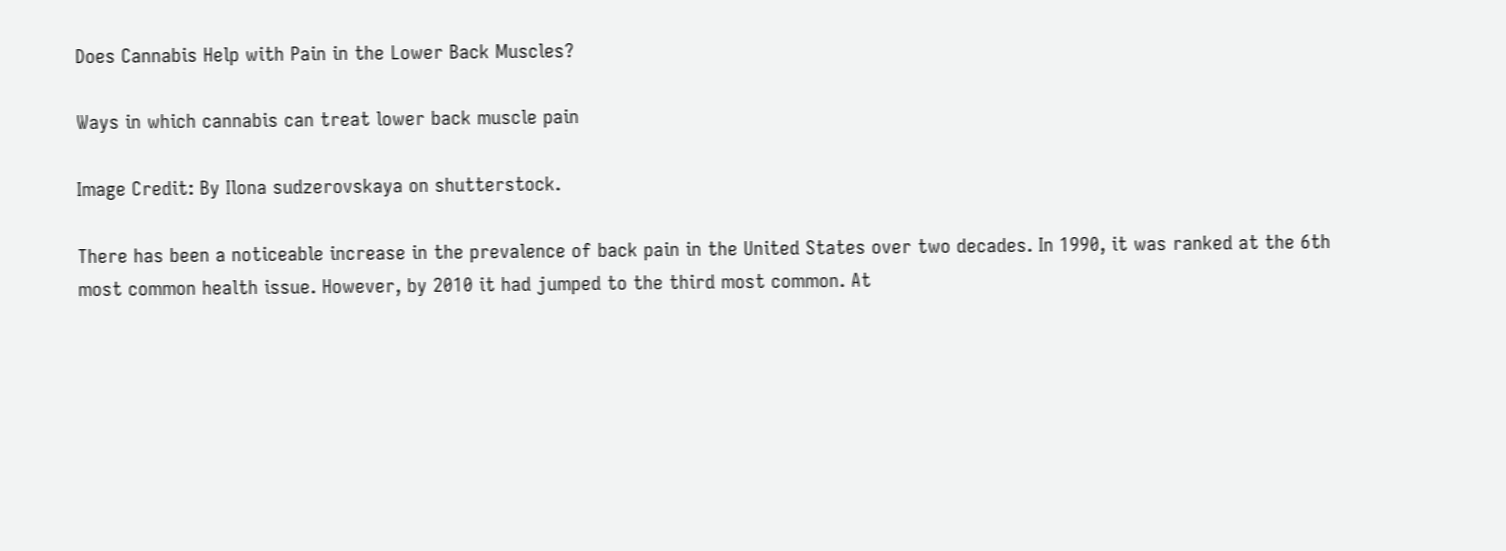Does Cannabis Help with Pain in the Lower Back Muscles?

Ways in which cannabis can treat lower back muscle pain

Image Credit: By Ilona sudzerovskaya on shutterstock.

There has been a noticeable increase in the prevalence of back pain in the United States over two decades. In 1990, it was ranked at the 6th most common health issue. However, by 2010 it had jumped to the third most common. At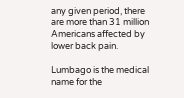any given period, there are more than 31 million Americans affected by lower back pain.

Lumbago is the medical name for the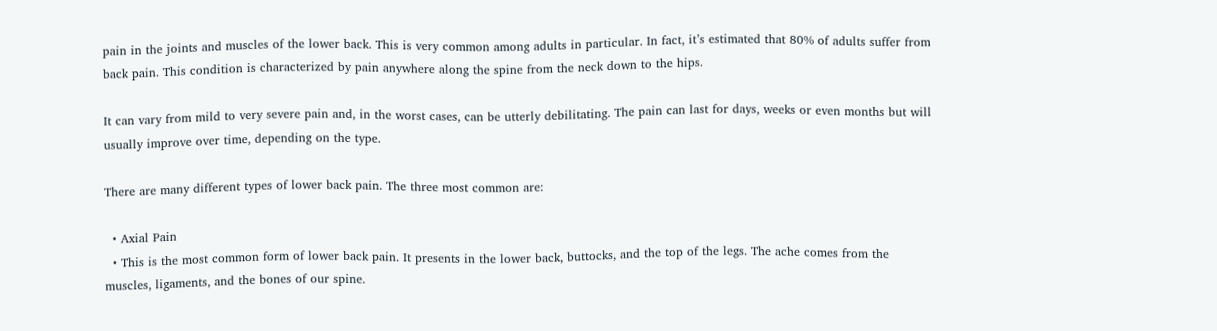pain in the joints and muscles of the lower back. This is very common among adults in particular. In fact, it’s estimated that 80% of adults suffer from back pain. This condition is characterized by pain anywhere along the spine from the neck down to the hips.

It can vary from mild to very severe pain and, in the worst cases, can be utterly debilitating. The pain can last for days, weeks or even months but will usually improve over time, depending on the type.

There are many different types of lower back pain. The three most common are:

  • Axial Pain
  • This is the most common form of lower back pain. It presents in the lower back, buttocks, and the top of the legs. The ache comes from the muscles, ligaments, and the bones of our spine.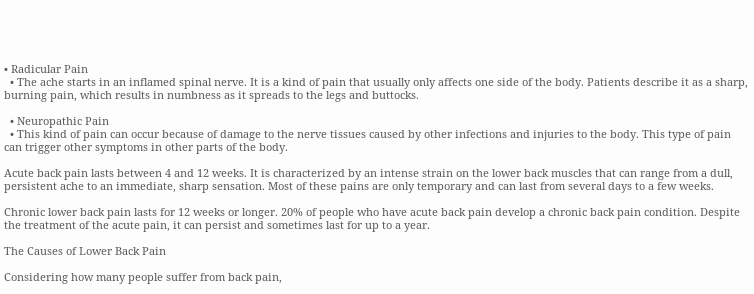• Radicular Pain
  • The ache starts in an inflamed spinal nerve. It is a kind of pain that usually only affects one side of the body. Patients describe it as a sharp, burning pain, which results in numbness as it spreads to the legs and buttocks.

  • Neuropathic Pain
  • This kind of pain can occur because of damage to the nerve tissues caused by other infections and injuries to the body. This type of pain can trigger other symptoms in other parts of the body.

Acute back pain lasts between 4 and 12 weeks. It is characterized by an intense strain on the lower back muscles that can range from a dull, persistent ache to an immediate, sharp sensation. Most of these pains are only temporary and can last from several days to a few weeks.

Chronic lower back pain lasts for 12 weeks or longer. 20% of people who have acute back pain develop a chronic back pain condition. Despite the treatment of the acute pain, it can persist and sometimes last for up to a year.

The Causes of Lower Back Pain

Considering how many people suffer from back pain,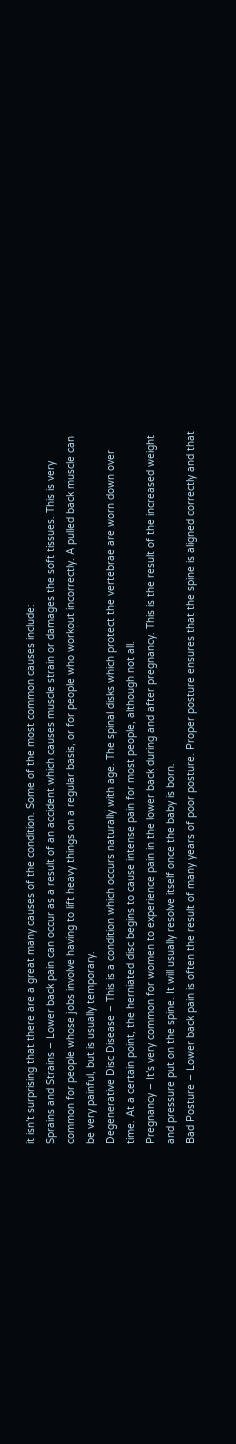it isn’t surprising that there are a great many causes of the condition. Some of the most common causes include:
Sprains and Strains – Lower back pain can occur as a result of an accident which causes muscle strain or damages the soft tissues. This is very common for people whose jobs involve having to lift heavy things on a regular basis, or for people who workout incorrectly. A pulled back muscle can be very painful, but is usually temporary.
Degenerative Disc Disease – This is a condition which occurs naturally with age. The spinal disks which protect the vertebrae are worn down over time. At a certain point, the herniated disc begins to cause intense pain for most people, although not all.
Pregnancy – It’s very common for women to experience pain in the lower back during and after pregnancy. This is the result of the increased weight and pressure put on the spine. It will usually resolve itself once the baby is born.
Bad Posture – Lower back pain is often the result of many years of poor posture. Proper posture ensures that the spine is aligned correctly and that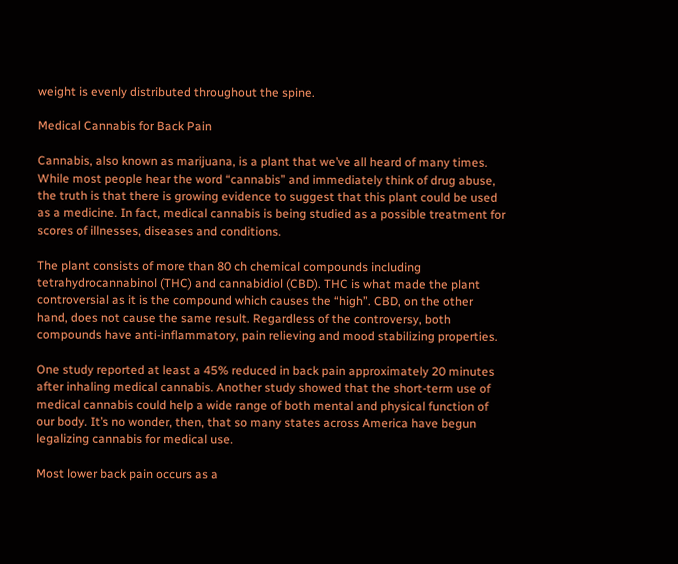weight is evenly distributed throughout the spine.

Medical Cannabis for Back Pain

Cannabis, also known as marijuana, is a plant that we’ve all heard of many times. While most people hear the word “cannabis” and immediately think of drug abuse, the truth is that there is growing evidence to suggest that this plant could be used as a medicine. In fact, medical cannabis is being studied as a possible treatment for scores of illnesses, diseases and conditions.

The plant consists of more than 80 ch chemical compounds including tetrahydrocannabinol (THC) and cannabidiol (CBD). THC is what made the plant controversial as it is the compound which causes the “high”. CBD, on the other hand, does not cause the same result. Regardless of the controversy, both compounds have anti-inflammatory, pain relieving and mood stabilizing properties.

One study reported at least a 45% reduced in back pain approximately 20 minutes after inhaling medical cannabis. Another study showed that the short-term use of medical cannabis could help a wide range of both mental and physical function of our body. It’s no wonder, then, that so many states across America have begun legalizing cannabis for medical use.

Most lower back pain occurs as a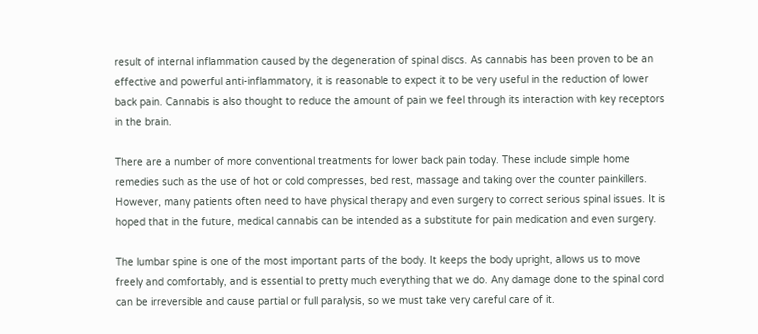result of internal inflammation caused by the degeneration of spinal discs. As cannabis has been proven to be an effective and powerful anti-inflammatory, it is reasonable to expect it to be very useful in the reduction of lower back pain. Cannabis is also thought to reduce the amount of pain we feel through its interaction with key receptors in the brain.

There are a number of more conventional treatments for lower back pain today. These include simple home remedies such as the use of hot or cold compresses, bed rest, massage and taking over the counter painkillers. However, many patients often need to have physical therapy and even surgery to correct serious spinal issues. It is hoped that in the future, medical cannabis can be intended as a substitute for pain medication and even surgery.

The lumbar spine is one of the most important parts of the body. It keeps the body upright, allows us to move freely and comfortably, and is essential to pretty much everything that we do. Any damage done to the spinal cord can be irreversible and cause partial or full paralysis, so we must take very careful care of it.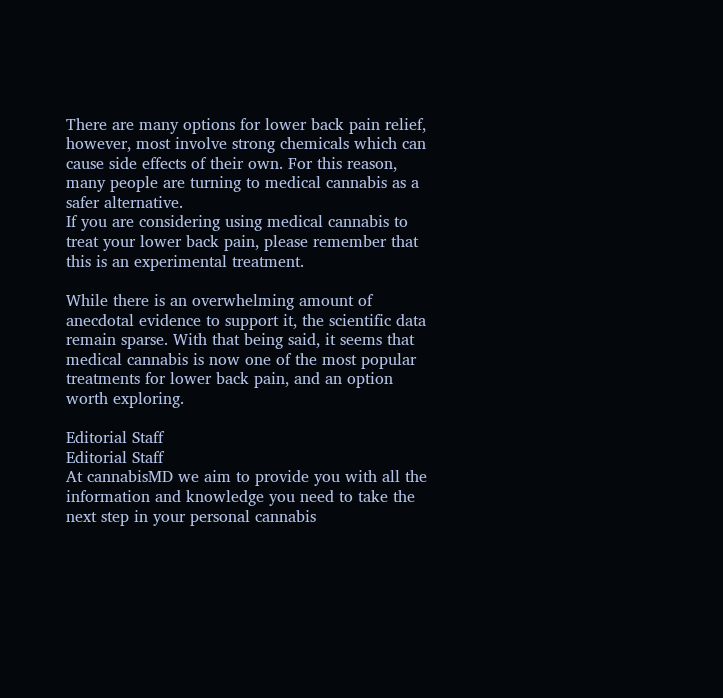There are many options for lower back pain relief, however, most involve strong chemicals which can cause side effects of their own. For this reason, many people are turning to medical cannabis as a safer alternative.
If you are considering using medical cannabis to treat your lower back pain, please remember that this is an experimental treatment.

While there is an overwhelming amount of anecdotal evidence to support it, the scientific data remain sparse. With that being said, it seems that medical cannabis is now one of the most popular treatments for lower back pain, and an option worth exploring.

Editorial Staff
Editorial Staff
At cannabisMD we aim to provide you with all the information and knowledge you need to take the next step in your personal cannabis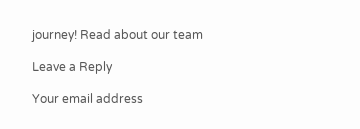journey! Read about our team

Leave a Reply

Your email address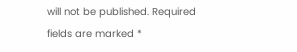will not be published. Required fields are marked *